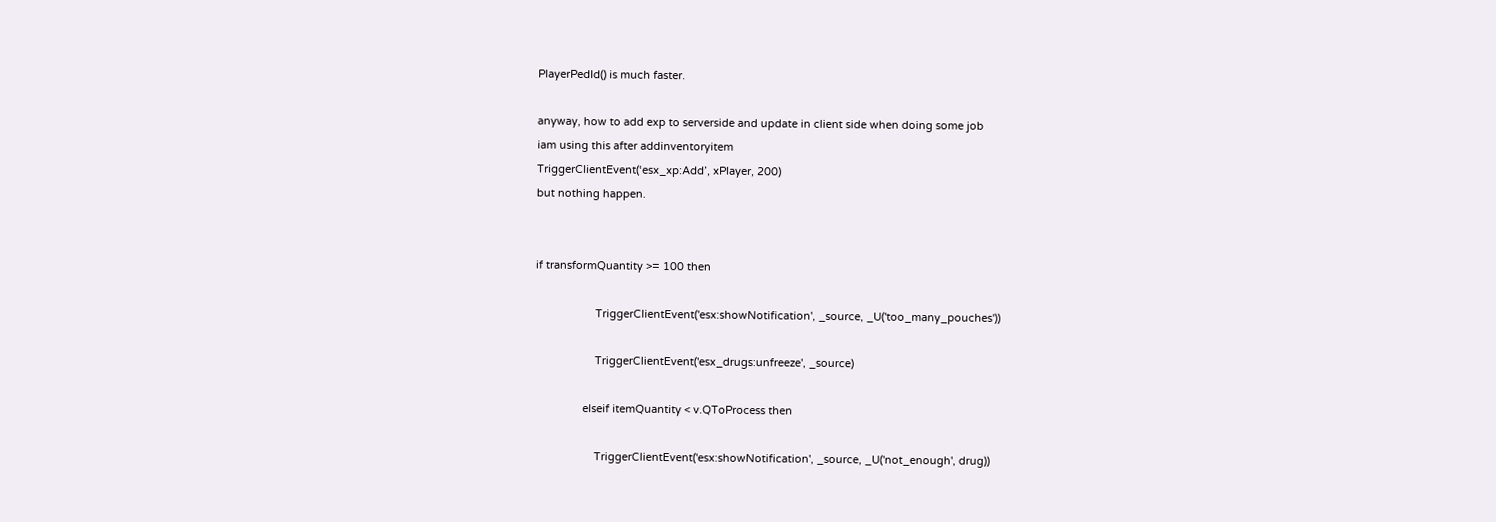PlayerPedId() is much faster.

anyway, how to add exp to serverside and update in client side when doing some job
iam using this after addinventoryitem
TriggerClientEvent(‘esx_xp:Add’, xPlayer, 200)
but nothing happen.


if transformQuantity >= 100 then

                    TriggerClientEvent('esx:showNotification', _source, _U('too_many_pouches'))

                    TriggerClientEvent('esx_drugs:unfreeze', _source)

                elseif itemQuantity < v.QToProcess then

                    TriggerClientEvent('esx:showNotification', _source, _U('not_enough', drug))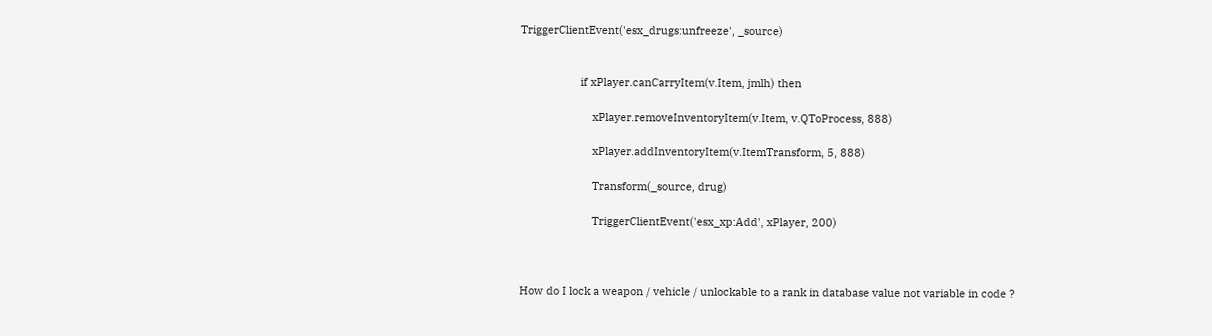TriggerClientEvent('esx_drugs:unfreeze', _source)


                    if xPlayer.canCarryItem(v.Item, jmlh) then

                        xPlayer.removeInventoryItem(v.Item, v.QToProcess, 888)

                        xPlayer.addInventoryItem(v.ItemTransform, 5, 888)

                        Transform(_source, drug)

                        TriggerClientEvent('esx_xp:Add', xPlayer, 200)



How do I lock a weapon / vehicle / unlockable to a rank in database value not variable in code ?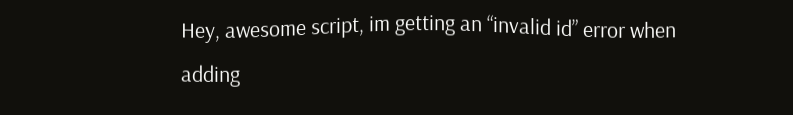Hey, awesome script, im getting an “invalid id” error when adding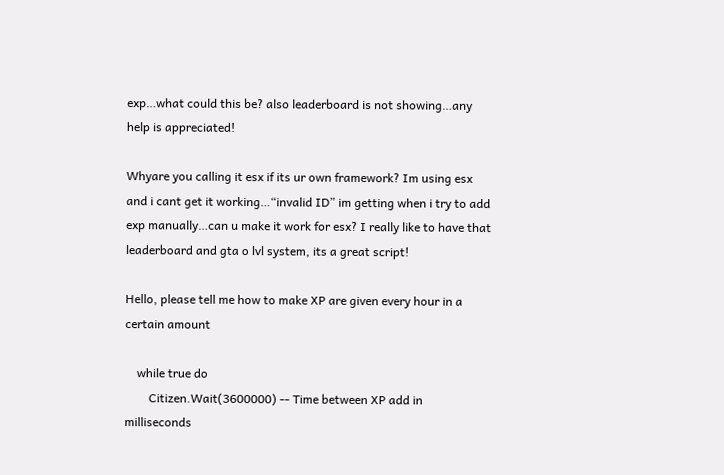exp…what could this be? also leaderboard is not showing…any help is appreciated!

Whyare you calling it esx if its ur own framework? Im using esx and i cant get it working…“invalid ID” im getting when i try to add exp manually…can u make it work for esx? I really like to have that leaderboard and gta o lvl system, its a great script!

Hello, please tell me how to make XP are given every hour in a certain amount

    while true do
        Citizen.Wait(3600000) -- Time between XP add in milliseconds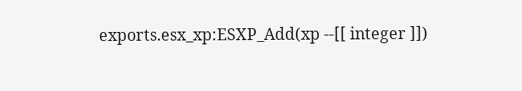exports.esx_xp:ESXP_Add(xp --[[ integer ]])